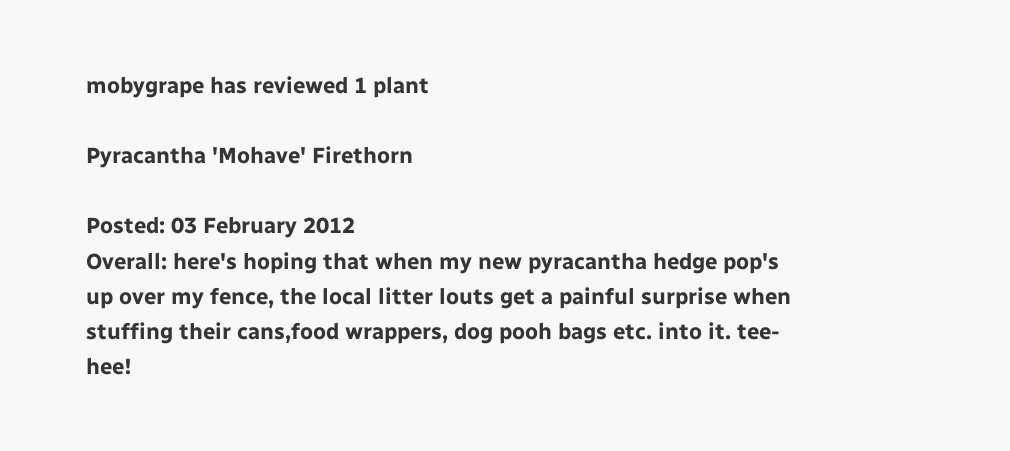mobygrape has reviewed 1 plant

Pyracantha 'Mohave' Firethorn

Posted: 03 February 2012
Overall: here's hoping that when my new pyracantha hedge pop's up over my fence, the local litter louts get a painful surprise when stuffing their cans,food wrappers, dog pooh bags etc. into it. tee-hee!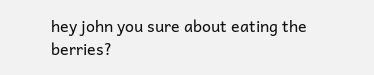hey john you sure about eating the berries?